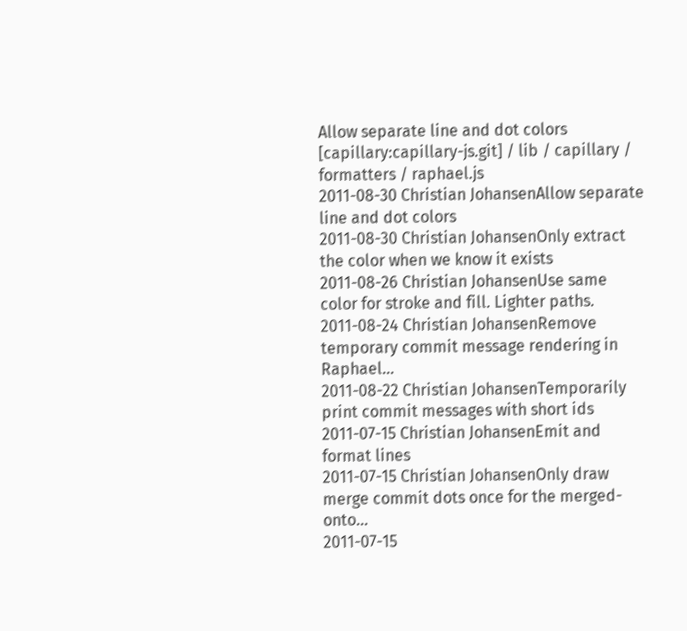Allow separate line and dot colors
[capillary:capillary-js.git] / lib / capillary / formatters / raphael.js
2011-08-30 Christian JohansenAllow separate line and dot colors
2011-08-30 Christian JohansenOnly extract the color when we know it exists
2011-08-26 Christian JohansenUse same color for stroke and fill. Lighter paths.
2011-08-24 Christian JohansenRemove temporary commit message rendering in Raphael...
2011-08-22 Christian JohansenTemporarily print commit messages with short ids
2011-07-15 Christian JohansenEmit and format lines
2011-07-15 Christian JohansenOnly draw merge commit dots once for the merged-onto...
2011-07-15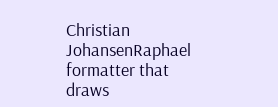Christian JohansenRaphael formatter that draws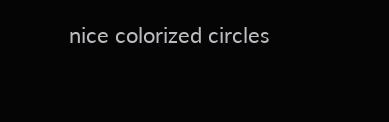nice colorized circles